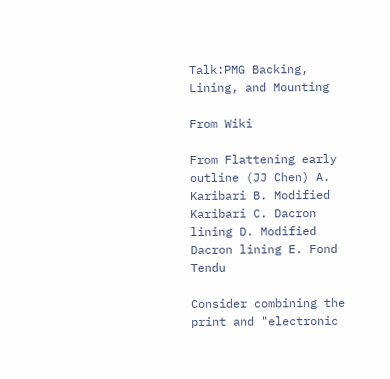Talk:PMG Backing, Lining, and Mounting

From Wiki

From Flattening early outline (JJ Chen) A. Karibari B. Modified Karibari C. Dacron lining D. Modified Dacron lining E. Fond Tendu

Consider combining the print and "electronic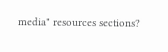media" resources sections?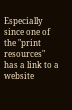Especially since one of the "print resources" has a link to a website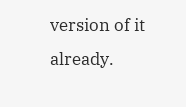version of it already.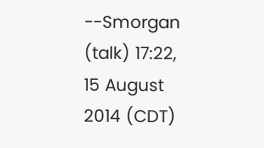--Smorgan (talk) 17:22, 15 August 2014 (CDT)